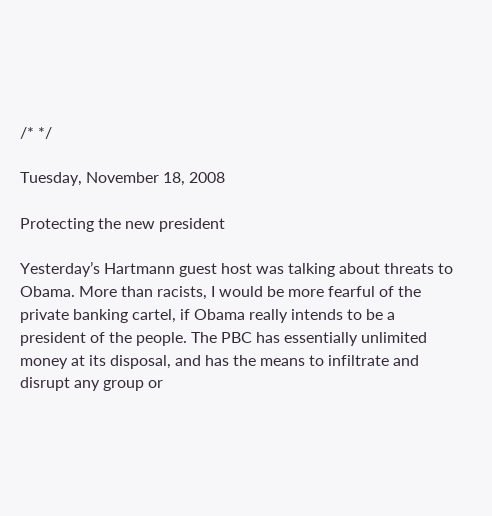/* */

Tuesday, November 18, 2008

Protecting the new president

Yesterday’s Hartmann guest host was talking about threats to Obama. More than racists, I would be more fearful of the private banking cartel, if Obama really intends to be a president of the people. The PBC has essentially unlimited money at its disposal, and has the means to infiltrate and disrupt any group or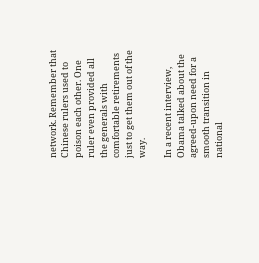network. Remember that Chinese rulers used to poison each other. One ruler even provided all the generals with comfortable retirements just to get them out of the way.

In a recent interview, Obama talked about the agreed-upon need for a smooth transition in national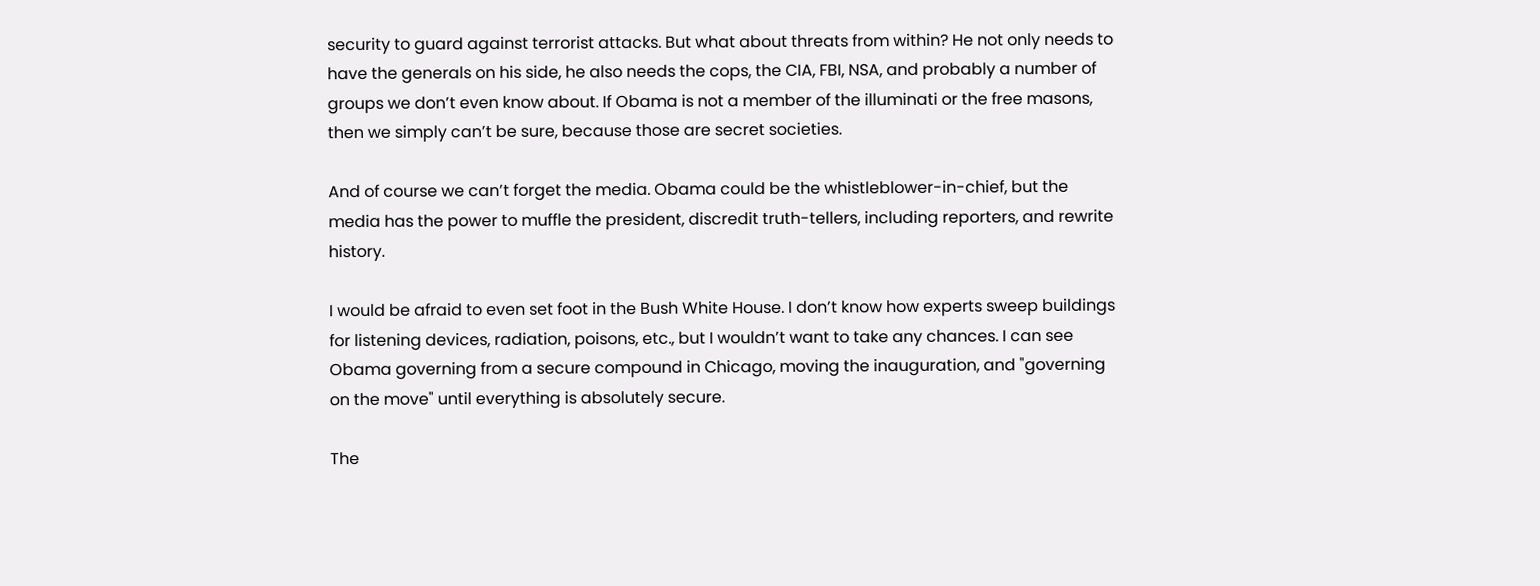security to guard against terrorist attacks. But what about threats from within? He not only needs to have the generals on his side, he also needs the cops, the CIA, FBI, NSA, and probably a number of groups we don’t even know about. If Obama is not a member of the illuminati or the free masons, then we simply can’t be sure, because those are secret societies.

And of course we can’t forget the media. Obama could be the whistleblower-in-chief, but the media has the power to muffle the president, discredit truth-tellers, including reporters, and rewrite history.

I would be afraid to even set foot in the Bush White House. I don’t know how experts sweep buildings for listening devices, radiation, poisons, etc., but I wouldn’t want to take any chances. I can see Obama governing from a secure compound in Chicago, moving the inauguration, and "governing on the move" until everything is absolutely secure.

The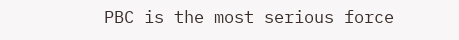PBC is the most serious force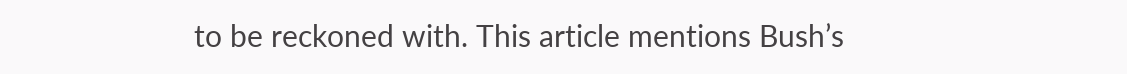to be reckoned with. This article mentions Bush’s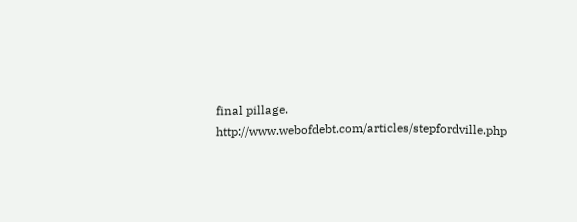final pillage. http://www.webofdebt.com/articles/stepfordville.php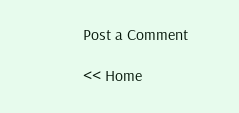Post a Comment

<< Home